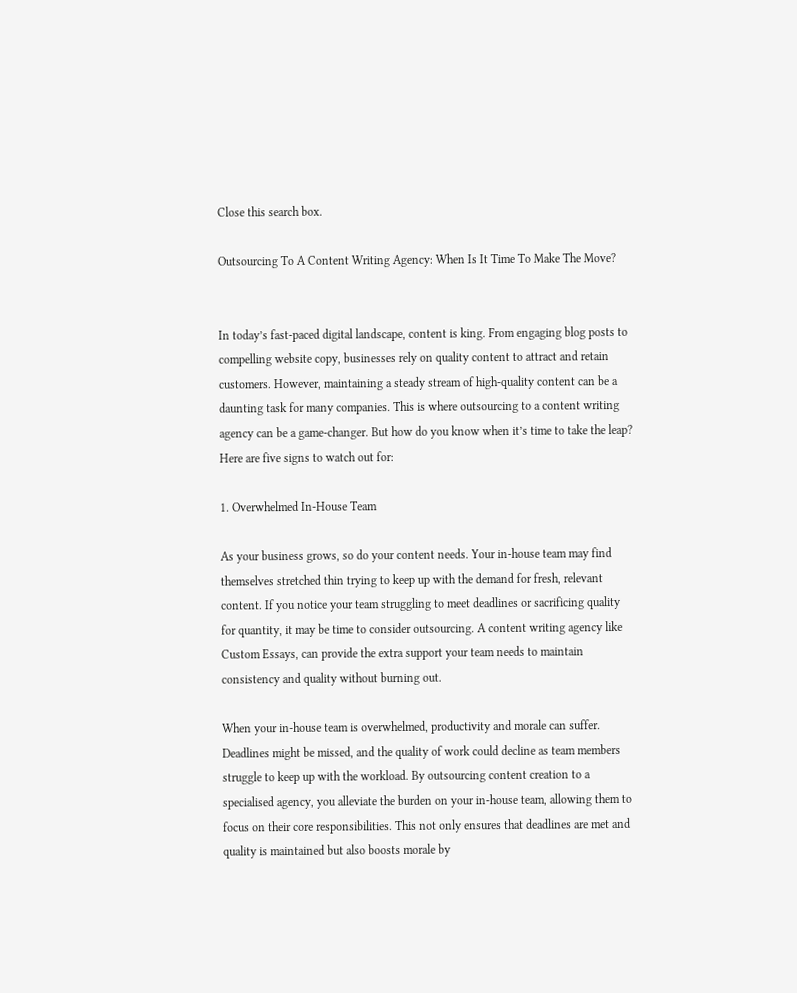Close this search box.

Outsourcing To A Content Writing Agency: When Is It Time To Make The Move?


In today’s fast-paced digital landscape, content is king. From engaging blog posts to compelling website copy, businesses rely on quality content to attract and retain customers. However, maintaining a steady stream of high-quality content can be a daunting task for many companies. This is where outsourcing to a content writing agency can be a game-changer. But how do you know when it’s time to take the leap? Here are five signs to watch out for:

1. Overwhelmed In-House Team

As your business grows, so do your content needs. Your in-house team may find themselves stretched thin trying to keep up with the demand for fresh, relevant content. If you notice your team struggling to meet deadlines or sacrificing quality for quantity, it may be time to consider outsourcing. A content writing agency like Custom Essays, can provide the extra support your team needs to maintain consistency and quality without burning out.

When your in-house team is overwhelmed, productivity and morale can suffer. Deadlines might be missed, and the quality of work could decline as team members struggle to keep up with the workload. By outsourcing content creation to a specialised agency, you alleviate the burden on your in-house team, allowing them to focus on their core responsibilities. This not only ensures that deadlines are met and quality is maintained but also boosts morale by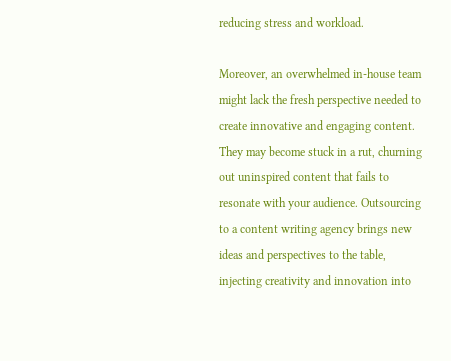reducing stress and workload.

Moreover, an overwhelmed in-house team might lack the fresh perspective needed to create innovative and engaging content. They may become stuck in a rut, churning out uninspired content that fails to resonate with your audience. Outsourcing to a content writing agency brings new ideas and perspectives to the table, injecting creativity and innovation into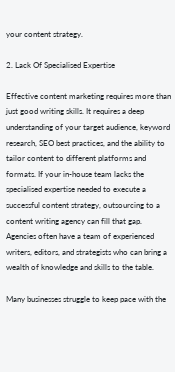your content strategy.

2. Lack Of Specialised Expertise

Effective content marketing requires more than just good writing skills. It requires a deep understanding of your target audience, keyword research, SEO best practices, and the ability to tailor content to different platforms and formats. If your in-house team lacks the specialised expertise needed to execute a successful content strategy, outsourcing to a content writing agency can fill that gap. Agencies often have a team of experienced writers, editors, and strategists who can bring a wealth of knowledge and skills to the table.

Many businesses struggle to keep pace with the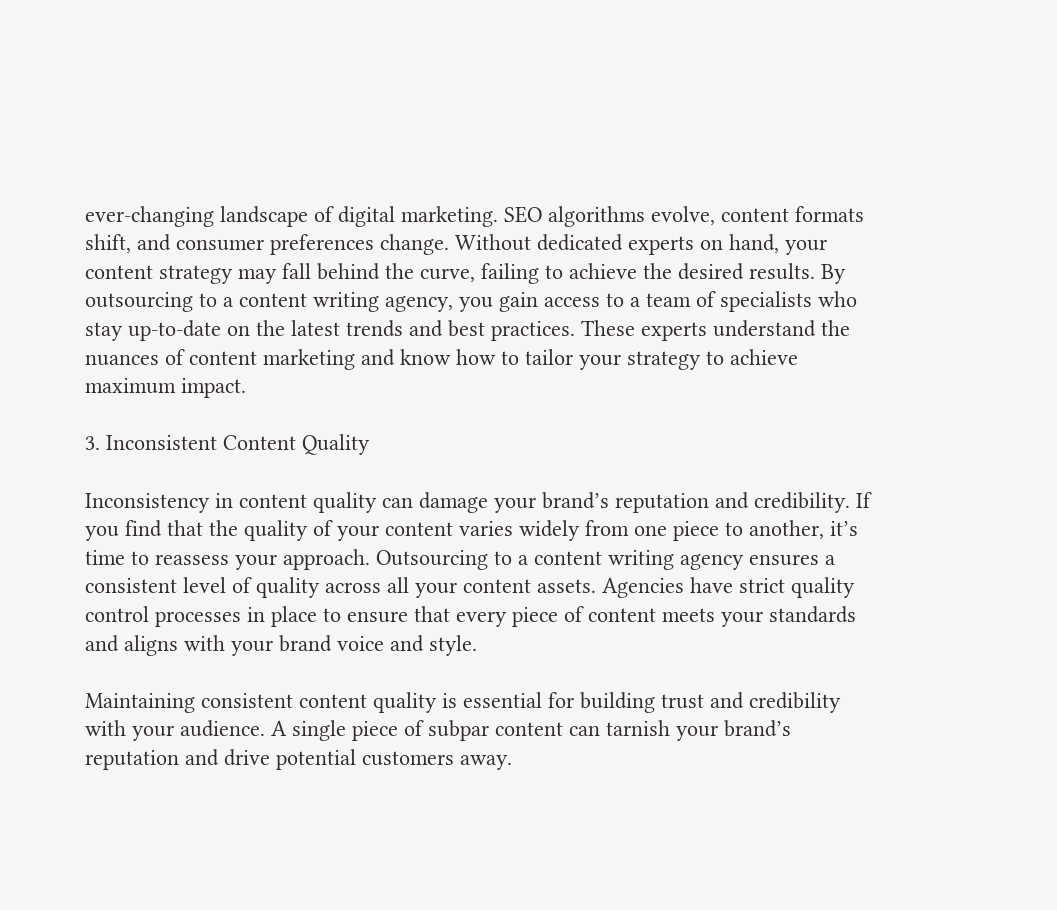ever-changing landscape of digital marketing. SEO algorithms evolve, content formats shift, and consumer preferences change. Without dedicated experts on hand, your content strategy may fall behind the curve, failing to achieve the desired results. By outsourcing to a content writing agency, you gain access to a team of specialists who stay up-to-date on the latest trends and best practices. These experts understand the nuances of content marketing and know how to tailor your strategy to achieve maximum impact.

3. Inconsistent Content Quality

Inconsistency in content quality can damage your brand’s reputation and credibility. If you find that the quality of your content varies widely from one piece to another, it’s time to reassess your approach. Outsourcing to a content writing agency ensures a consistent level of quality across all your content assets. Agencies have strict quality control processes in place to ensure that every piece of content meets your standards and aligns with your brand voice and style.

Maintaining consistent content quality is essential for building trust and credibility with your audience. A single piece of subpar content can tarnish your brand’s reputation and drive potential customers away.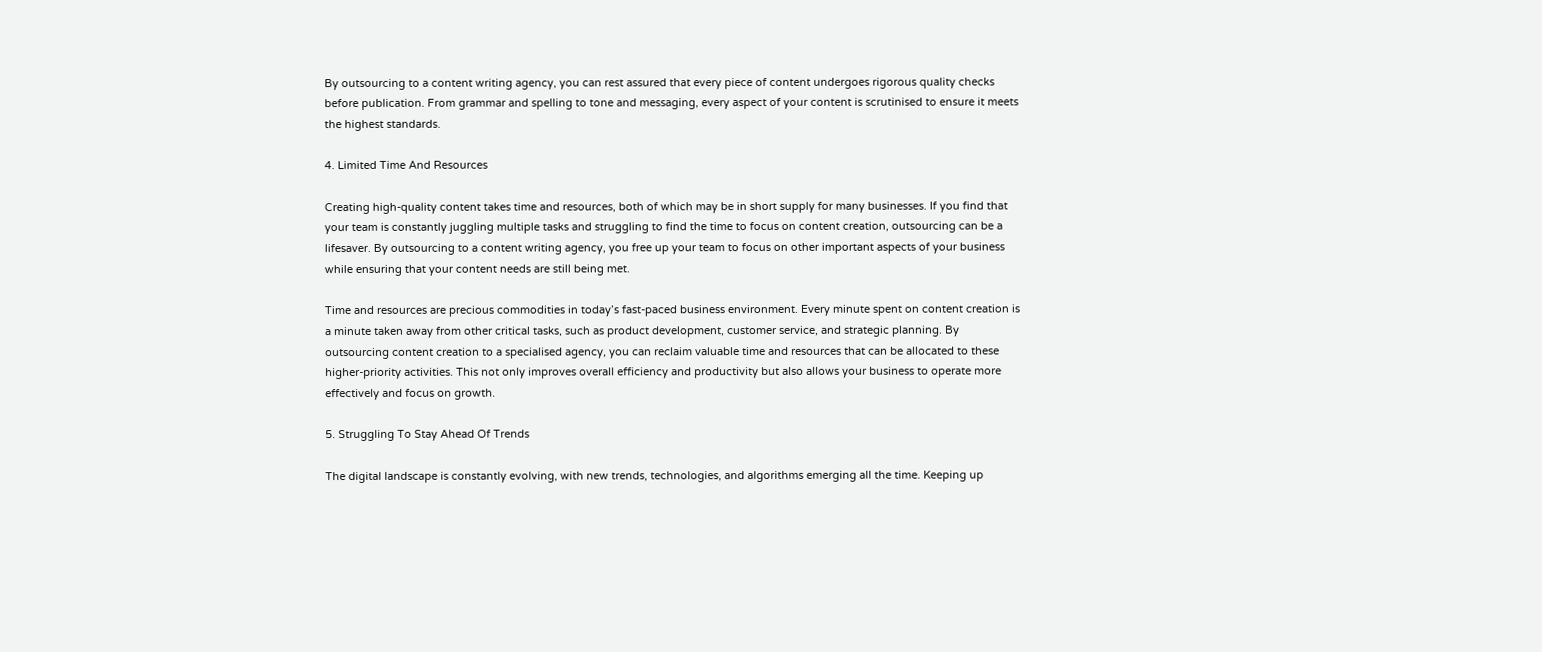By outsourcing to a content writing agency, you can rest assured that every piece of content undergoes rigorous quality checks before publication. From grammar and spelling to tone and messaging, every aspect of your content is scrutinised to ensure it meets the highest standards.

4. Limited Time And Resources

Creating high-quality content takes time and resources, both of which may be in short supply for many businesses. If you find that your team is constantly juggling multiple tasks and struggling to find the time to focus on content creation, outsourcing can be a lifesaver. By outsourcing to a content writing agency, you free up your team to focus on other important aspects of your business while ensuring that your content needs are still being met.

Time and resources are precious commodities in today’s fast-paced business environment. Every minute spent on content creation is a minute taken away from other critical tasks, such as product development, customer service, and strategic planning. By outsourcing content creation to a specialised agency, you can reclaim valuable time and resources that can be allocated to these higher-priority activities. This not only improves overall efficiency and productivity but also allows your business to operate more effectively and focus on growth.

5. Struggling To Stay Ahead Of Trends

The digital landscape is constantly evolving, with new trends, technologies, and algorithms emerging all the time. Keeping up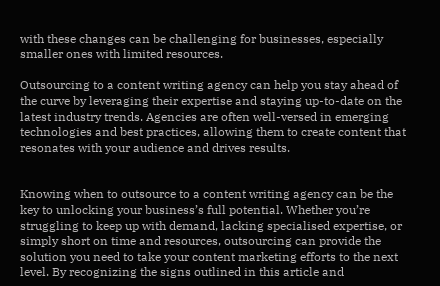with these changes can be challenging for businesses, especially smaller ones with limited resources.

Outsourcing to a content writing agency can help you stay ahead of the curve by leveraging their expertise and staying up-to-date on the latest industry trends. Agencies are often well-versed in emerging technologies and best practices, allowing them to create content that resonates with your audience and drives results.


Knowing when to outsource to a content writing agency can be the key to unlocking your business’s full potential. Whether you’re struggling to keep up with demand, lacking specialised expertise, or simply short on time and resources, outsourcing can provide the solution you need to take your content marketing efforts to the next level. By recognizing the signs outlined in this article and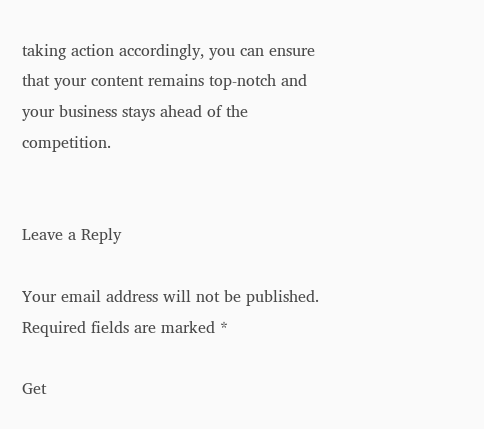taking action accordingly, you can ensure that your content remains top-notch and your business stays ahead of the competition.


Leave a Reply

Your email address will not be published. Required fields are marked *

Get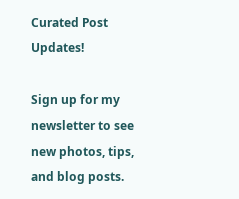Curated Post Updates!

Sign up for my newsletter to see new photos, tips, and blog posts.